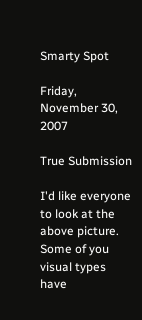Smarty Spot

Friday, November 30, 2007

True Submission

I'd like everyone to look at the above picture. Some of you visual types have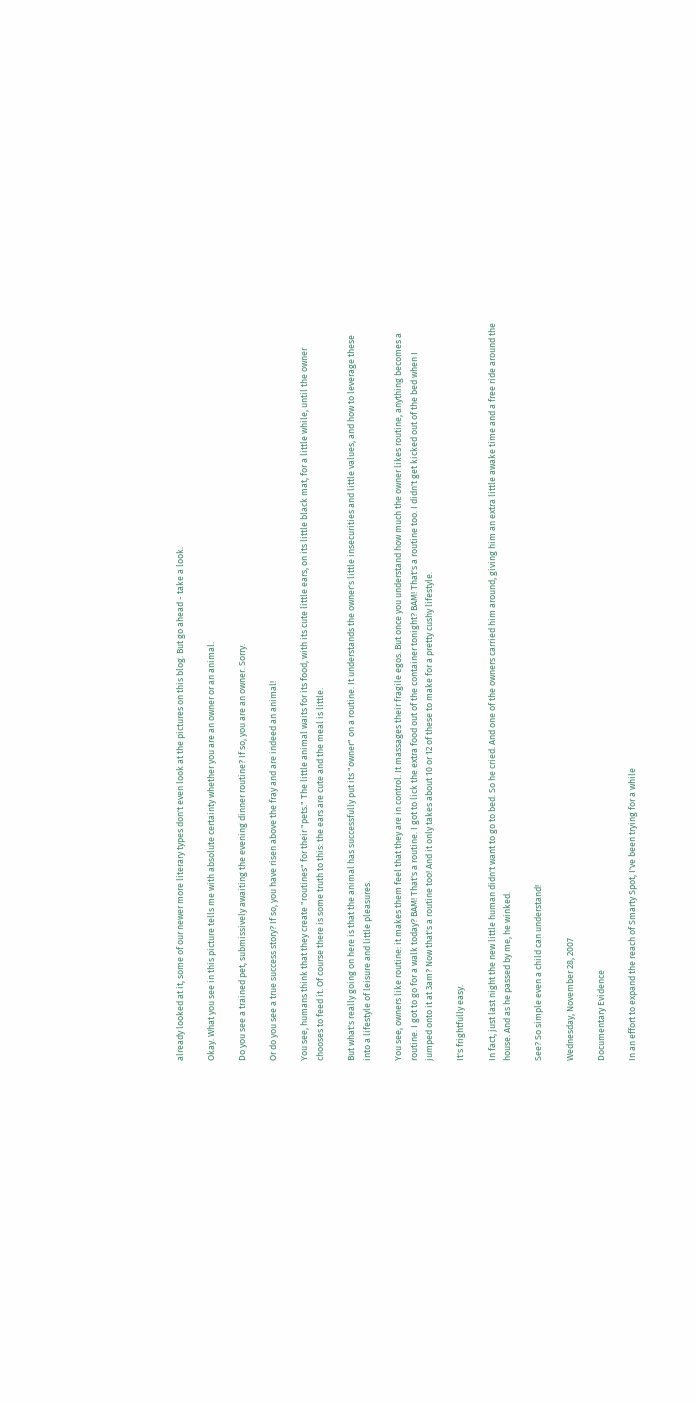already looked at it, some of our newer more literary types don't even look at the pictures on this blog. But go ahead - take a look.

Okay. What you see in this picture tells me with absolute certainty whether you are an owner or an animal.

Do you see a trained pet, submissively awaiting the evening dinner routine? If so, you are an owner. Sorry.

Or do you see a true success story? If so, you have risen above the fray and are indeed an animal!

You see, humans think that they create "routines" for their "pets." The little animal waits for its food, with its cute little ears, on its little black mat, for a little while, until the owner chooses to feed it. Of course there is some truth to this: the ears are cute and the meal is little.

But what's really going on here is that the animal has successfully put its "owner" on a routine. It understands the owner's little insecurities and little values, and how to leverage these into a lifestyle of leisure and little pleasures.

You see, owners like routine: it makes them feel that they are in control. It massages their fragile egos. But once you understand how much the owner likes routine, anything becomes a routine. I got to go for a walk today? BAM! That's a routine. I got to lick the extra food out of the container tonight? BAM! That's a routine too. I didn't get kicked out of the bed when I jumped onto it at 3am? Now that's a routine too! And it only takes about 10 or 12 of these to make for a pretty cushy lifestyle.

It's frightfully easy.

In fact, just last night the new little human didn't want to go to bed. So he cried. And one of the owners carried him around, giving him an extra little awake time and a free ride around the house. And as he passed by me, he winked.

See? So simple even a child can understand!

Wednesday, November 28, 2007

Documentary Evidence

In an effort to expand the reach of Smarty Spot, I've been trying for a while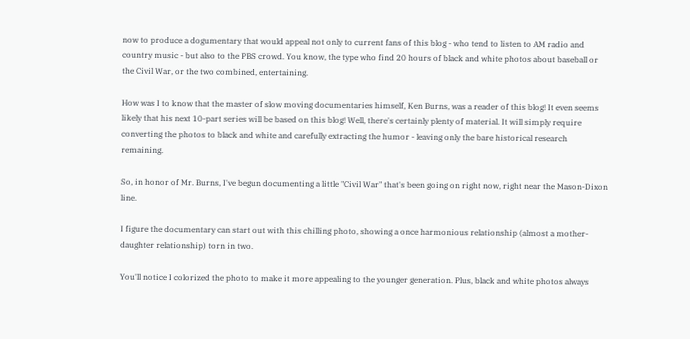now to produce a dogumentary that would appeal not only to current fans of this blog - who tend to listen to AM radio and country music - but also to the PBS crowd. You know, the type who find 20 hours of black and white photos about baseball or the Civil War, or the two combined, entertaining.

How was I to know that the master of slow moving documentaries himself, Ken Burns, was a reader of this blog! It even seems likely that his next 10-part series will be based on this blog! Well, there's certainly plenty of material. It will simply require converting the photos to black and white and carefully extracting the humor - leaving only the bare historical research remaining.

So, in honor of Mr. Burns, I've begun documenting a little "Civil War" that's been going on right now, right near the Mason-Dixon line.

I figure the documentary can start out with this chilling photo, showing a once harmonious relationship (almost a mother-daughter relationship) torn in two.

You'll notice I colorized the photo to make it more appealing to the younger generation. Plus, black and white photos always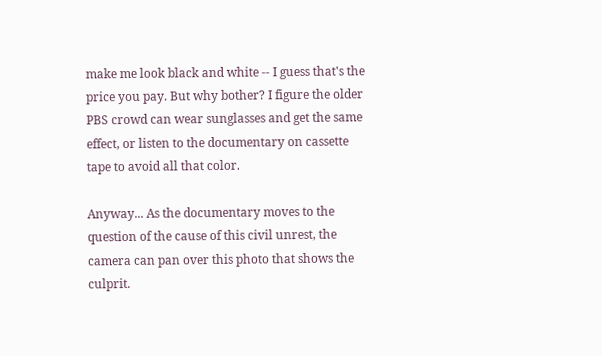make me look black and white -- I guess that's the price you pay. But why bother? I figure the older PBS crowd can wear sunglasses and get the same effect, or listen to the documentary on cassette tape to avoid all that color.

Anyway... As the documentary moves to the question of the cause of this civil unrest, the camera can pan over this photo that shows the culprit.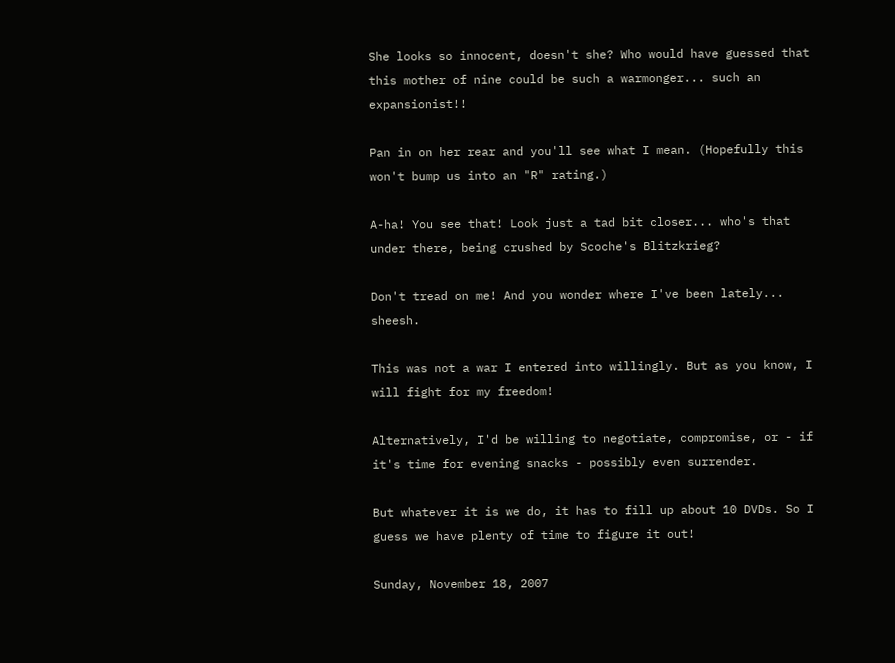She looks so innocent, doesn't she? Who would have guessed that this mother of nine could be such a warmonger... such an expansionist!!

Pan in on her rear and you'll see what I mean. (Hopefully this won't bump us into an "R" rating.)

A-ha! You see that! Look just a tad bit closer... who's that under there, being crushed by Scoche's Blitzkrieg?

Don't tread on me! And you wonder where I've been lately... sheesh.

This was not a war I entered into willingly. But as you know, I will fight for my freedom!

Alternatively, I'd be willing to negotiate, compromise, or - if it's time for evening snacks - possibly even surrender.

But whatever it is we do, it has to fill up about 10 DVDs. So I guess we have plenty of time to figure it out!

Sunday, November 18, 2007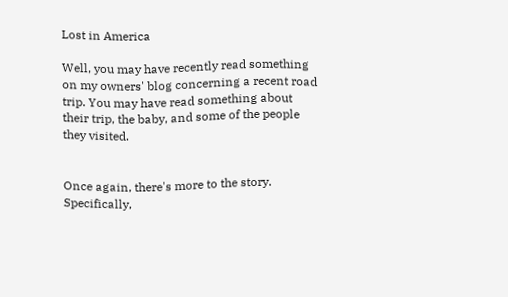Lost in America

Well, you may have recently read something on my owners' blog concerning a recent road trip. You may have read something about their trip, the baby, and some of the people they visited.


Once again, there's more to the story. Specifically,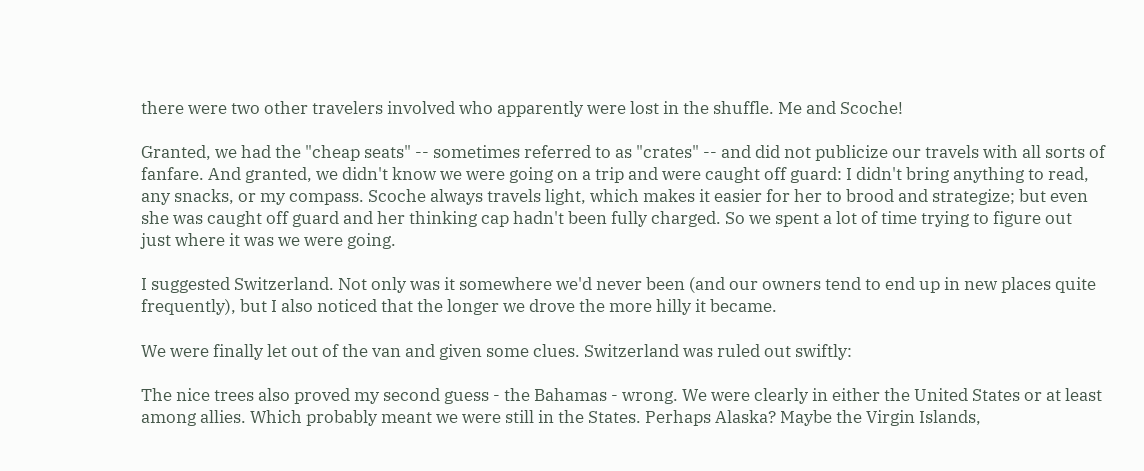there were two other travelers involved who apparently were lost in the shuffle. Me and Scoche!

Granted, we had the "cheap seats" -- sometimes referred to as "crates" -- and did not publicize our travels with all sorts of fanfare. And granted, we didn't know we were going on a trip and were caught off guard: I didn't bring anything to read, any snacks, or my compass. Scoche always travels light, which makes it easier for her to brood and strategize; but even she was caught off guard and her thinking cap hadn't been fully charged. So we spent a lot of time trying to figure out just where it was we were going.

I suggested Switzerland. Not only was it somewhere we'd never been (and our owners tend to end up in new places quite frequently), but I also noticed that the longer we drove the more hilly it became.

We were finally let out of the van and given some clues. Switzerland was ruled out swiftly:

The nice trees also proved my second guess - the Bahamas - wrong. We were clearly in either the United States or at least among allies. Which probably meant we were still in the States. Perhaps Alaska? Maybe the Virgin Islands,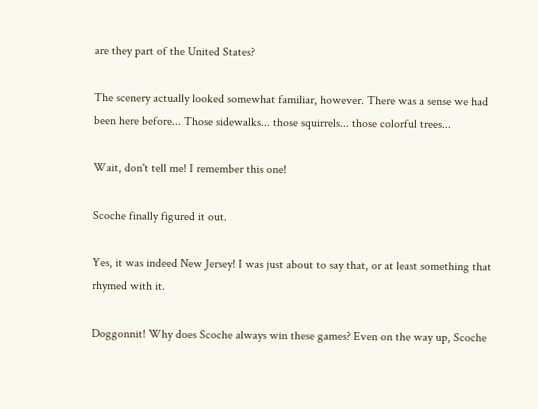are they part of the United States?

The scenery actually looked somewhat familiar, however. There was a sense we had been here before... Those sidewalks... those squirrels... those colorful trees...

Wait, don't tell me! I remember this one!

Scoche finally figured it out.

Yes, it was indeed New Jersey! I was just about to say that, or at least something that rhymed with it.

Doggonnit! Why does Scoche always win these games? Even on the way up, Scoche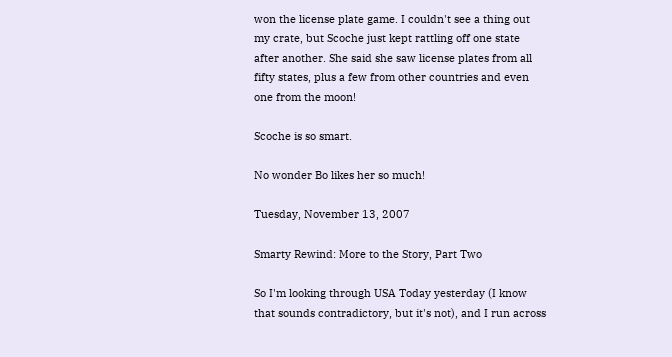won the license plate game. I couldn't see a thing out my crate, but Scoche just kept rattling off one state after another. She said she saw license plates from all fifty states, plus a few from other countries and even one from the moon!

Scoche is so smart.

No wonder Bo likes her so much!

Tuesday, November 13, 2007

Smarty Rewind: More to the Story, Part Two

So I'm looking through USA Today yesterday (I know that sounds contradictory, but it's not), and I run across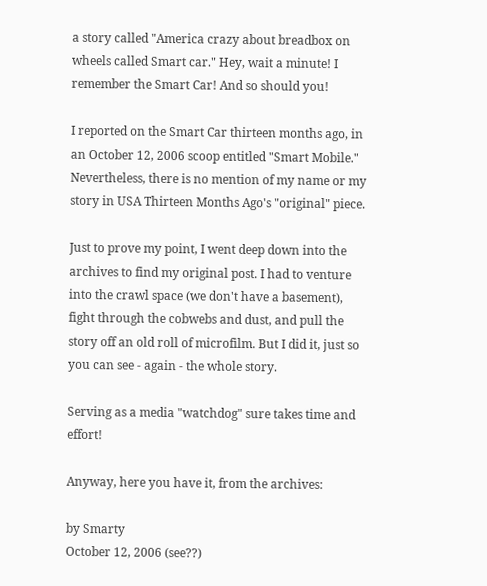a story called "America crazy about breadbox on wheels called Smart car." Hey, wait a minute! I remember the Smart Car! And so should you!

I reported on the Smart Car thirteen months ago, in an October 12, 2006 scoop entitled "Smart Mobile." Nevertheless, there is no mention of my name or my story in USA Thirteen Months Ago's "original" piece.

Just to prove my point, I went deep down into the archives to find my original post. I had to venture into the crawl space (we don't have a basement), fight through the cobwebs and dust, and pull the story off an old roll of microfilm. But I did it, just so you can see - again - the whole story.

Serving as a media "watchdog" sure takes time and effort!

Anyway, here you have it, from the archives:

by Smarty
October 12, 2006 (see??)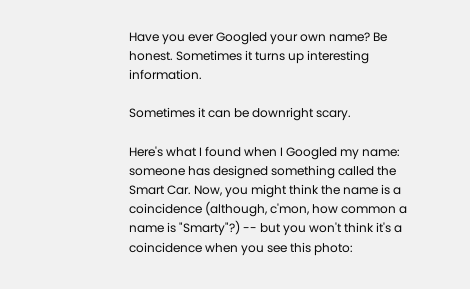Have you ever Googled your own name? Be honest. Sometimes it turns up interesting information.

Sometimes it can be downright scary.

Here's what I found when I Googled my name: someone has designed something called the Smart Car. Now, you might think the name is a coincidence (although, c'mon, how common a name is "Smarty"?) -- but you won't think it's a coincidence when you see this photo: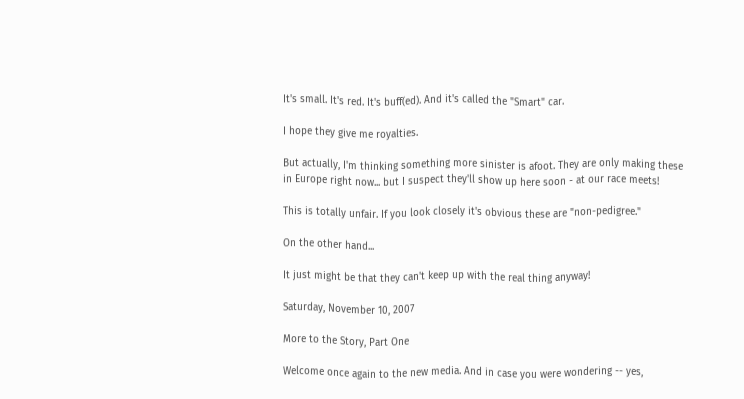It's small. It's red. It's buff(ed). And it's called the "Smart" car.

I hope they give me royalties.

But actually, I'm thinking something more sinister is afoot. They are only making these in Europe right now... but I suspect they'll show up here soon - at our race meets!

This is totally unfair. If you look closely it's obvious these are "non-pedigree."

On the other hand...

It just might be that they can't keep up with the real thing anyway!

Saturday, November 10, 2007

More to the Story, Part One

Welcome once again to the new media. And in case you were wondering -- yes,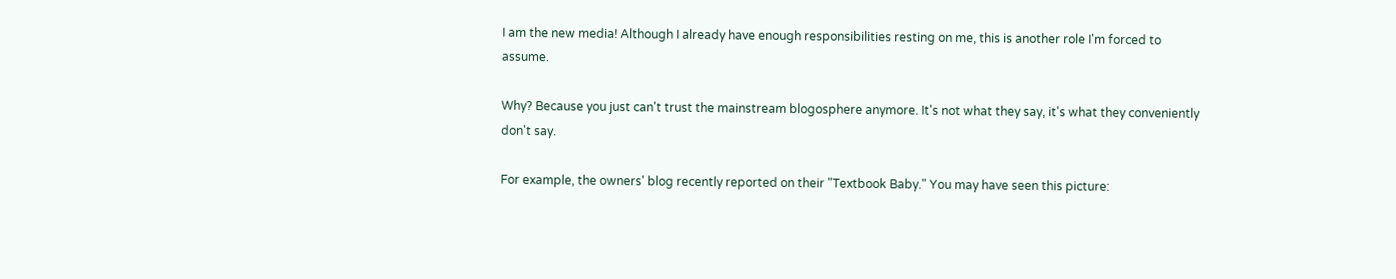I am the new media! Although I already have enough responsibilities resting on me, this is another role I'm forced to assume.

Why? Because you just can't trust the mainstream blogosphere anymore. It's not what they say, it's what they conveniently don't say.

For example, the owners' blog recently reported on their "Textbook Baby." You may have seen this picture: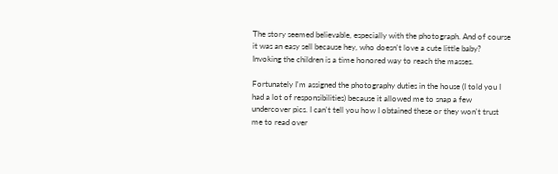The story seemed believable, especially with the photograph. And of course it was an easy sell because hey, who doesn't love a cute little baby? Invoking the children is a time honored way to reach the masses.

Fortunately I'm assigned the photography duties in the house (I told you I had a lot of responsibilities) because it allowed me to snap a few undercover pics. I can't tell you how I obtained these or they won't trust me to read over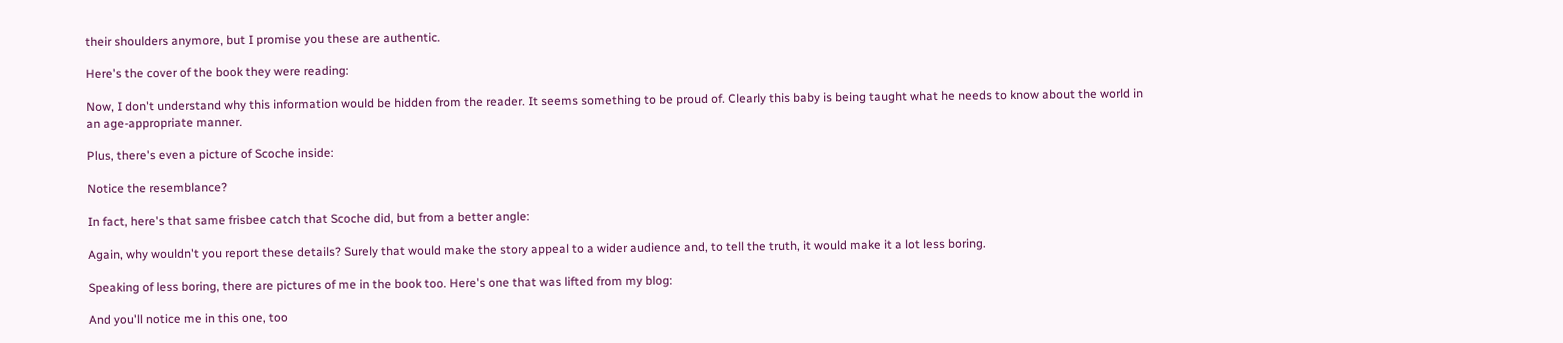their shoulders anymore, but I promise you these are authentic.

Here's the cover of the book they were reading:

Now, I don't understand why this information would be hidden from the reader. It seems something to be proud of. Clearly this baby is being taught what he needs to know about the world in an age-appropriate manner.

Plus, there's even a picture of Scoche inside:

Notice the resemblance?

In fact, here's that same frisbee catch that Scoche did, but from a better angle:

Again, why wouldn't you report these details? Surely that would make the story appeal to a wider audience and, to tell the truth, it would make it a lot less boring.

Speaking of less boring, there are pictures of me in the book too. Here's one that was lifted from my blog:

And you'll notice me in this one, too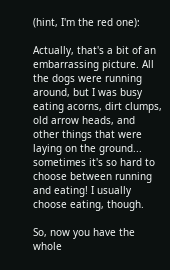(hint, I'm the red one):

Actually, that's a bit of an embarrassing picture. All the dogs were running around, but I was busy eating acorns, dirt clumps, old arrow heads, and other things that were laying on the ground... sometimes it's so hard to choose between running and eating! I usually choose eating, though.

So, now you have the whole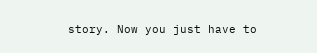story. Now you just have to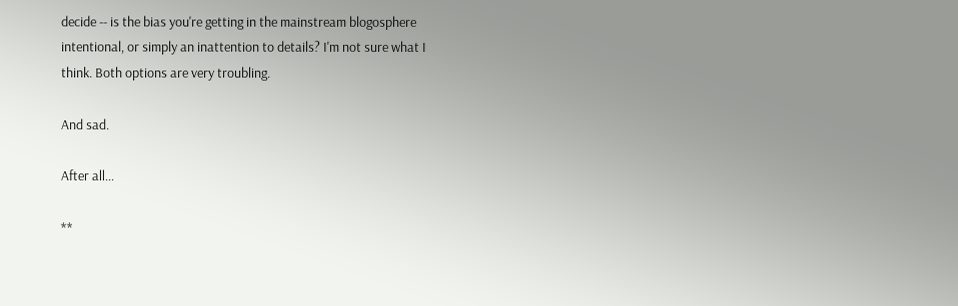decide -- is the bias you're getting in the mainstream blogosphere intentional, or simply an inattention to details? I'm not sure what I think. Both options are very troubling.

And sad.

After all...

**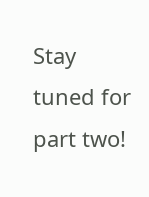Stay tuned for part two!